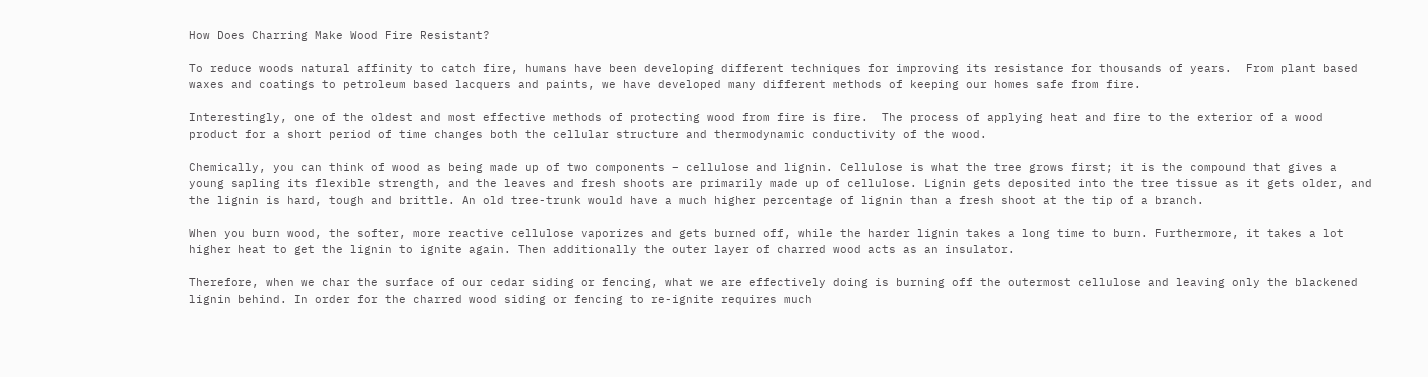How Does Charring Make Wood Fire Resistant?

To reduce woods natural affinity to catch fire, humans have been developing different techniques for improving its resistance for thousands of years.  From plant based waxes and coatings to petroleum based lacquers and paints, we have developed many different methods of keeping our homes safe from fire.

Interestingly, one of the oldest and most effective methods of protecting wood from fire is fire.  The process of applying heat and fire to the exterior of a wood product for a short period of time changes both the cellular structure and thermodynamic conductivity of the wood.

Chemically, you can think of wood as being made up of two components – cellulose and lignin. Cellulose is what the tree grows first; it is the compound that gives a young sapling its flexible strength, and the leaves and fresh shoots are primarily made up of cellulose. Lignin gets deposited into the tree tissue as it gets older, and the lignin is hard, tough and brittle. An old tree-trunk would have a much higher percentage of lignin than a fresh shoot at the tip of a branch.

When you burn wood, the softer, more reactive cellulose vaporizes and gets burned off, while the harder lignin takes a long time to burn. Furthermore, it takes a lot higher heat to get the lignin to ignite again. Then additionally the outer layer of charred wood acts as an insulator.

Therefore, when we char the surface of our cedar siding or fencing, what we are effectively doing is burning off the outermost cellulose and leaving only the blackened lignin behind. In order for the charred wood siding or fencing to re-ignite requires much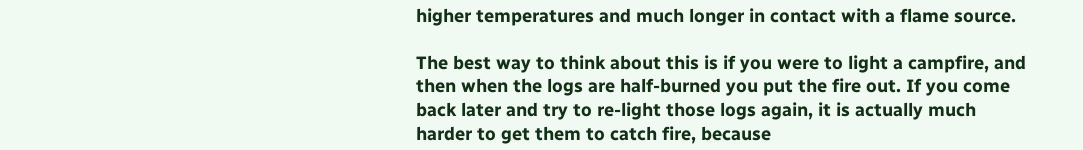higher temperatures and much longer in contact with a flame source.

The best way to think about this is if you were to light a campfire, and then when the logs are half-burned you put the fire out. If you come back later and try to re-light those logs again, it is actually much harder to get them to catch fire, because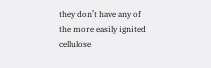they don’t have any of the more easily ignited cellulose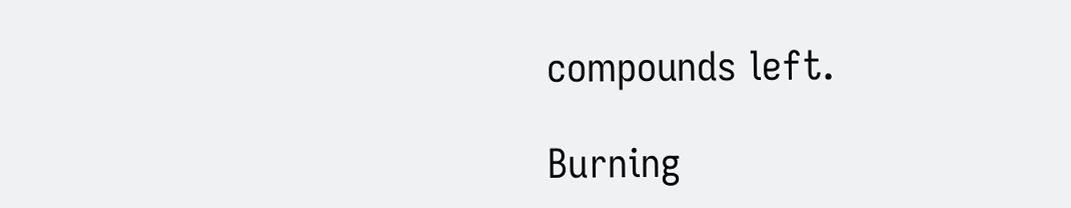compounds left.

Burning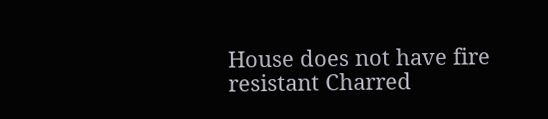House does not have fire resistant Charred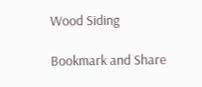Wood Siding

Bookmark and Share